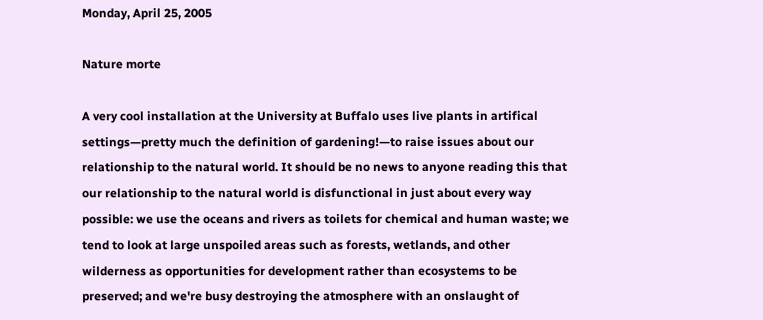Monday, April 25, 2005

Nature morte

A very cool installation at the University at Buffalo uses live plants in artifical settings—pretty much the definition of gardening!—to raise issues about our relationship to the natural world. It should be no news to anyone reading this that our relationship to the natural world is disfunctional in just about every way possible: we use the oceans and rivers as toilets for chemical and human waste; we tend to look at large unspoiled areas such as forests, wetlands, and other wilderness as opportunities for development rather than ecosystems to be preserved; and we're busy destroying the atmosphere with an onslaught of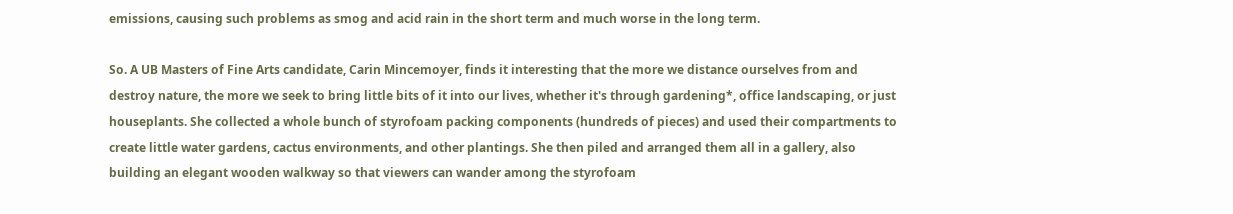emissions, causing such problems as smog and acid rain in the short term and much worse in the long term.

So. A UB Masters of Fine Arts candidate, Carin Mincemoyer, finds it interesting that the more we distance ourselves from and destroy nature, the more we seek to bring little bits of it into our lives, whether it's through gardening*, office landscaping, or just houseplants. She collected a whole bunch of styrofoam packing components (hundreds of pieces) and used their compartments to create little water gardens, cactus environments, and other plantings. She then piled and arranged them all in a gallery, also building an elegant wooden walkway so that viewers can wander among the styrofoam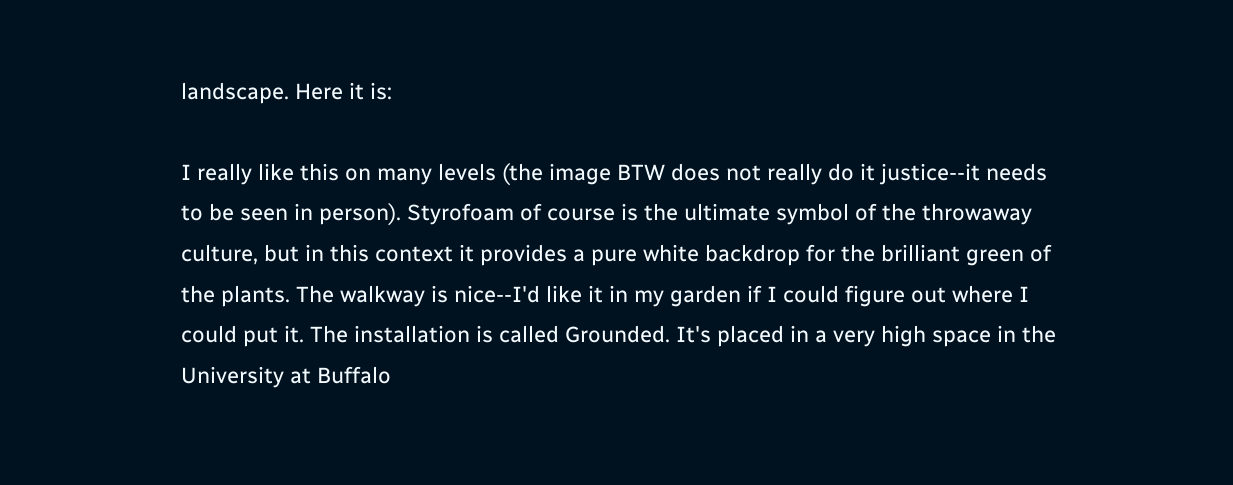landscape. Here it is:

I really like this on many levels (the image BTW does not really do it justice--it needs to be seen in person). Styrofoam of course is the ultimate symbol of the throwaway culture, but in this context it provides a pure white backdrop for the brilliant green of the plants. The walkway is nice--I'd like it in my garden if I could figure out where I could put it. The installation is called Grounded. It's placed in a very high space in the University at Buffalo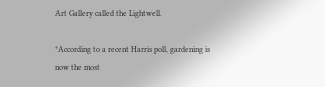Art Gallery called the Lightwell.

*According to a recent Harris poll, gardening is now the most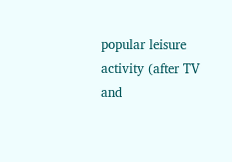popular leisure activity (after TV and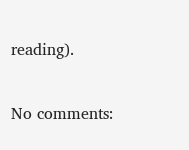reading).

No comments: